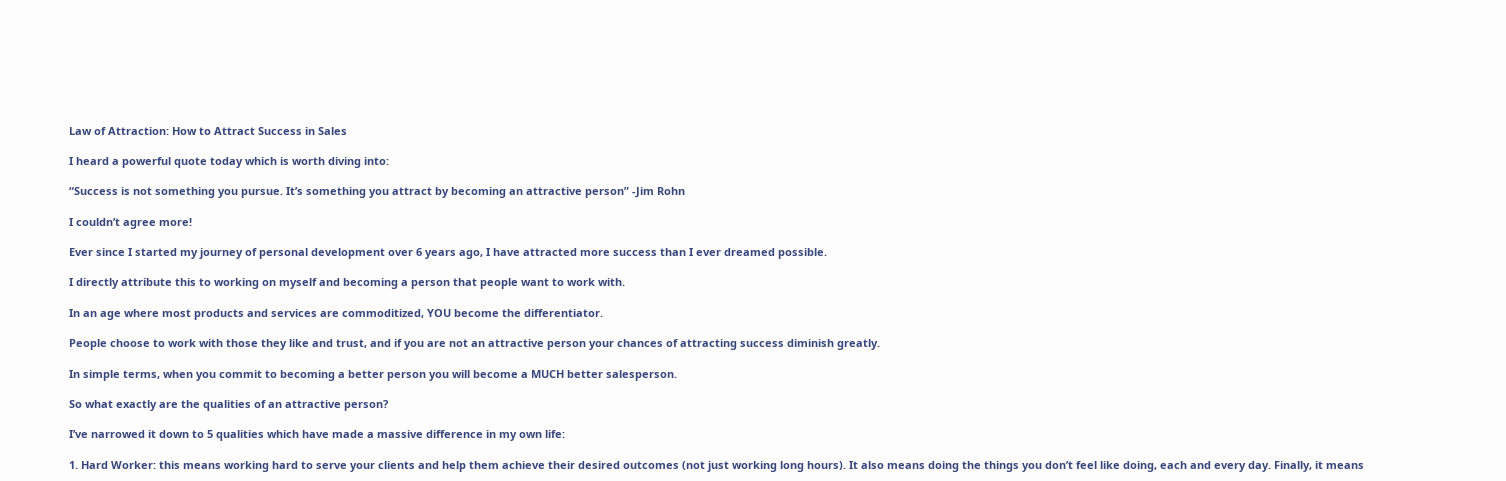Law of Attraction: How to Attract Success in Sales

I heard a powerful quote today which is worth diving into:

“Success is not something you pursue. It’s something you attract by becoming an attractive person” -Jim Rohn

I couldn’t agree more!

Ever since I started my journey of personal development over 6 years ago, I have attracted more success than I ever dreamed possible.

I directly attribute this to working on myself and becoming a person that people want to work with.

In an age where most products and services are commoditized, YOU become the differentiator.

People choose to work with those they like and trust, and if you are not an attractive person your chances of attracting success diminish greatly.

In simple terms, when you commit to becoming a better person you will become a MUCH better salesperson.

So what exactly are the qualities of an attractive person?

I’ve narrowed it down to 5 qualities which have made a massive difference in my own life:

1. Hard Worker: this means working hard to serve your clients and help them achieve their desired outcomes (not just working long hours). It also means doing the things you don’t feel like doing, each and every day. Finally, it means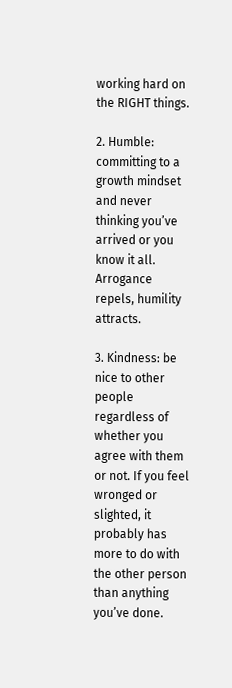working hard on the RIGHT things.

2. Humble: committing to a growth mindset and never thinking you’ve arrived or you know it all. Arrogance repels, humility attracts.

3. Kindness: be nice to other people regardless of whether you agree with them or not. If you feel wronged or slighted, it probably has more to do with the other person than anything you’ve done.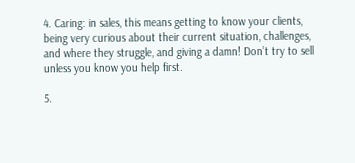4. Caring: in sales, this means getting to know your clients, being very curious about their current situation, challenges, and where they struggle, and giving a damn! Don’t try to sell unless you know you help first.

5.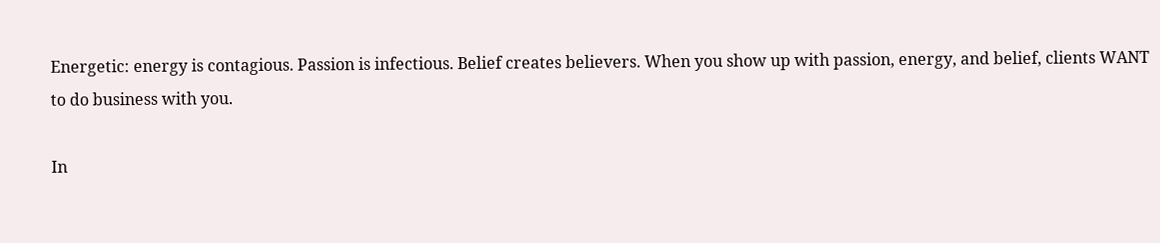Energetic: energy is contagious. Passion is infectious. Belief creates believers. When you show up with passion, energy, and belief, clients WANT to do business with you.

In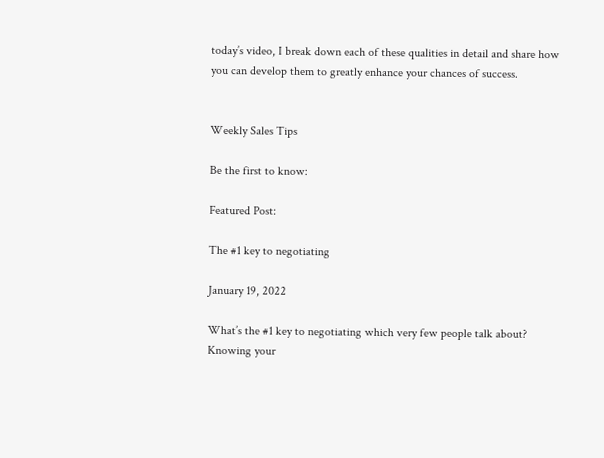today’s video, I break down each of these qualities in detail and share how you can develop them to greatly enhance your chances of success.


Weekly Sales Tips

Be the first to know:

Featured Post:

The #1 key to negotiating

January 19, 2022

What’s the #1 key to negotiating which very few people talk about? Knowing your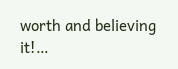worth and believing it!…